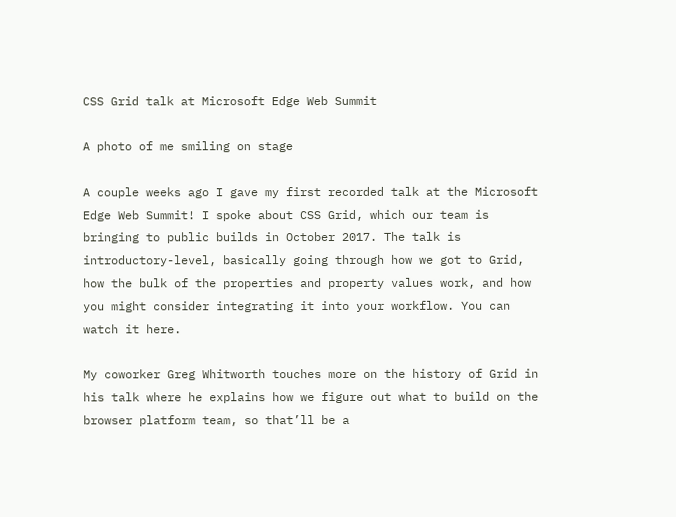CSS Grid talk at Microsoft Edge Web Summit

A photo of me smiling on stage

A couple weeks ago I gave my first recorded talk at the Microsoft Edge Web Summit! I spoke about CSS Grid, which our team is bringing to public builds in October 2017. The talk is introductory-level, basically going through how we got to Grid, how the bulk of the properties and property values work, and how you might consider integrating it into your workflow. You can watch it here.

My coworker Greg Whitworth touches more on the history of Grid in his talk where he explains how we figure out what to build on the browser platform team, so that’ll be a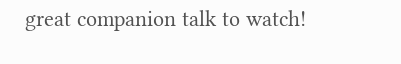great companion talk to watch!